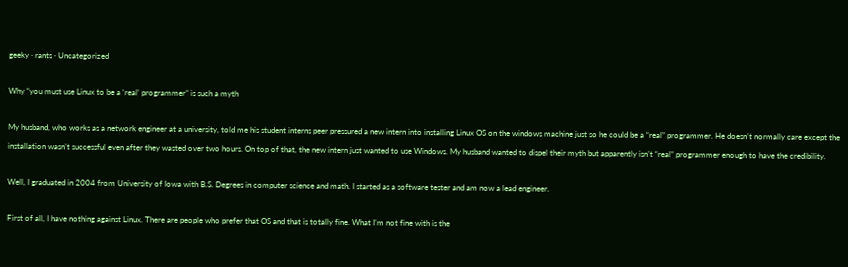geeky · rants · Uncategorized

Why “you must use Linux to be a ‘real’ programmer” is such a myth

My husband, who works as a network engineer at a university, told me his student interns peer pressured a new intern into installing Linux OS on the windows machine just so he could be a “real” programmer. He doesn’t normally care except the installation wasn’t successful even after they wasted over two hours. On top of that, the new intern just wanted to use Windows. My husband wanted to dispel their myth but apparently isn’t “real” programmer enough to have the credibility.

Well, I graduated in 2004 from University of Iowa with B.S. Degrees in computer science and math. I started as a software tester and am now a lead engineer.

First of all, I have nothing against Linux. There are people who prefer that OS and that is totally fine. What I’m not fine with is the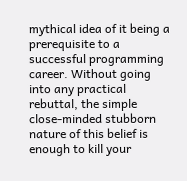mythical idea of it being a prerequisite to a successful programming career. Without going into any practical rebuttal, the simple close-minded stubborn nature of this belief is enough to kill your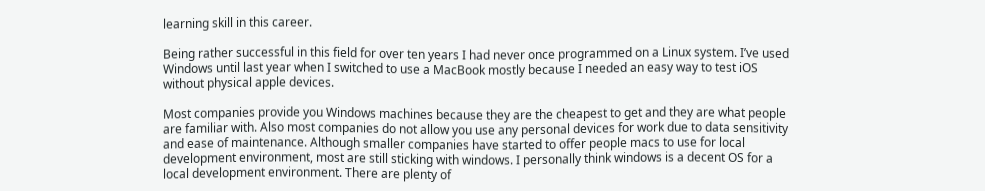learning skill in this career.

Being rather successful in this field for over ten years I had never once programmed on a Linux system. I’ve used Windows until last year when I switched to use a MacBook mostly because I needed an easy way to test iOS without physical apple devices.

Most companies provide you Windows machines because they are the cheapest to get and they are what people are familiar with. Also most companies do not allow you use any personal devices for work due to data sensitivity and ease of maintenance. Although smaller companies have started to offer people macs to use for local development environment, most are still sticking with windows. I personally think windows is a decent OS for a local development environment. There are plenty of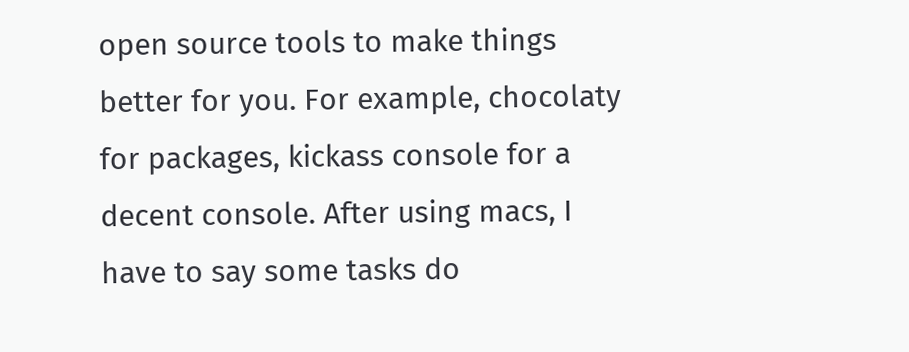open source tools to make things better for you. For example, chocolaty for packages, kickass console for a decent console. After using macs, I have to say some tasks do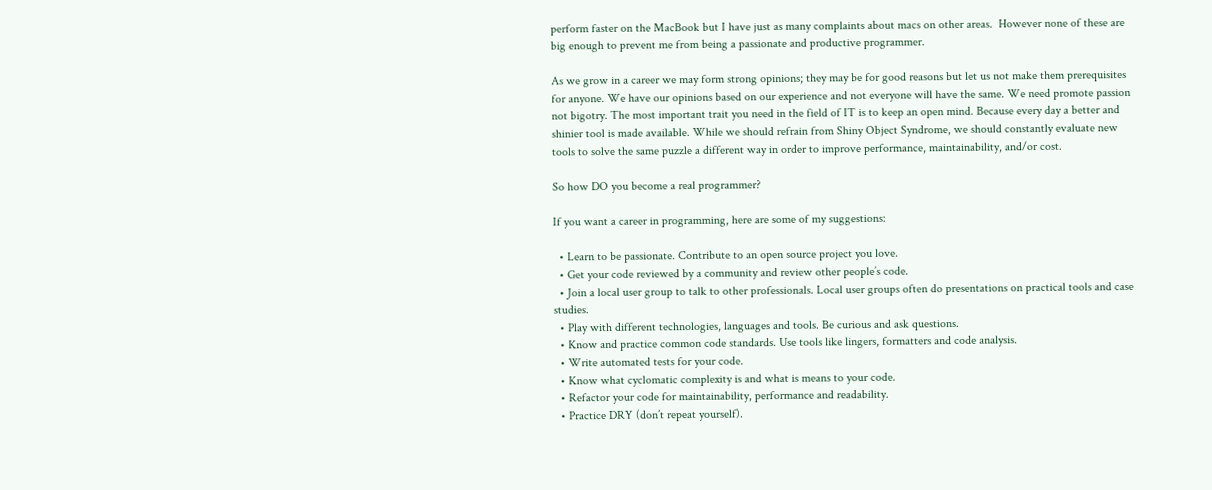perform faster on the MacBook but I have just as many complaints about macs on other areas.  However none of these are big enough to prevent me from being a passionate and productive programmer.

As we grow in a career we may form strong opinions; they may be for good reasons but let us not make them prerequisites for anyone. We have our opinions based on our experience and not everyone will have the same. We need promote passion not bigotry. The most important trait you need in the field of IT is to keep an open mind. Because every day a better and shinier tool is made available. While we should refrain from Shiny Object Syndrome, we should constantly evaluate new tools to solve the same puzzle a different way in order to improve performance, maintainability, and/or cost.

So how DO you become a real programmer?

If you want a career in programming, here are some of my suggestions:

  • Learn to be passionate. Contribute to an open source project you love.
  • Get your code reviewed by a community and review other people’s code.
  • Join a local user group to talk to other professionals. Local user groups often do presentations on practical tools and case studies.
  • Play with different technologies, languages and tools. Be curious and ask questions.
  • Know and practice common code standards. Use tools like lingers, formatters and code analysis.
  • Write automated tests for your code.
  • Know what cyclomatic complexity is and what is means to your code.
  • Refactor your code for maintainability, performance and readability.
  • Practice DRY (don’t repeat yourself).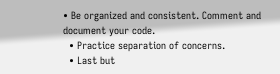• Be organized and consistent. Comment and document your code.
  • Practice separation of concerns.
  • Last but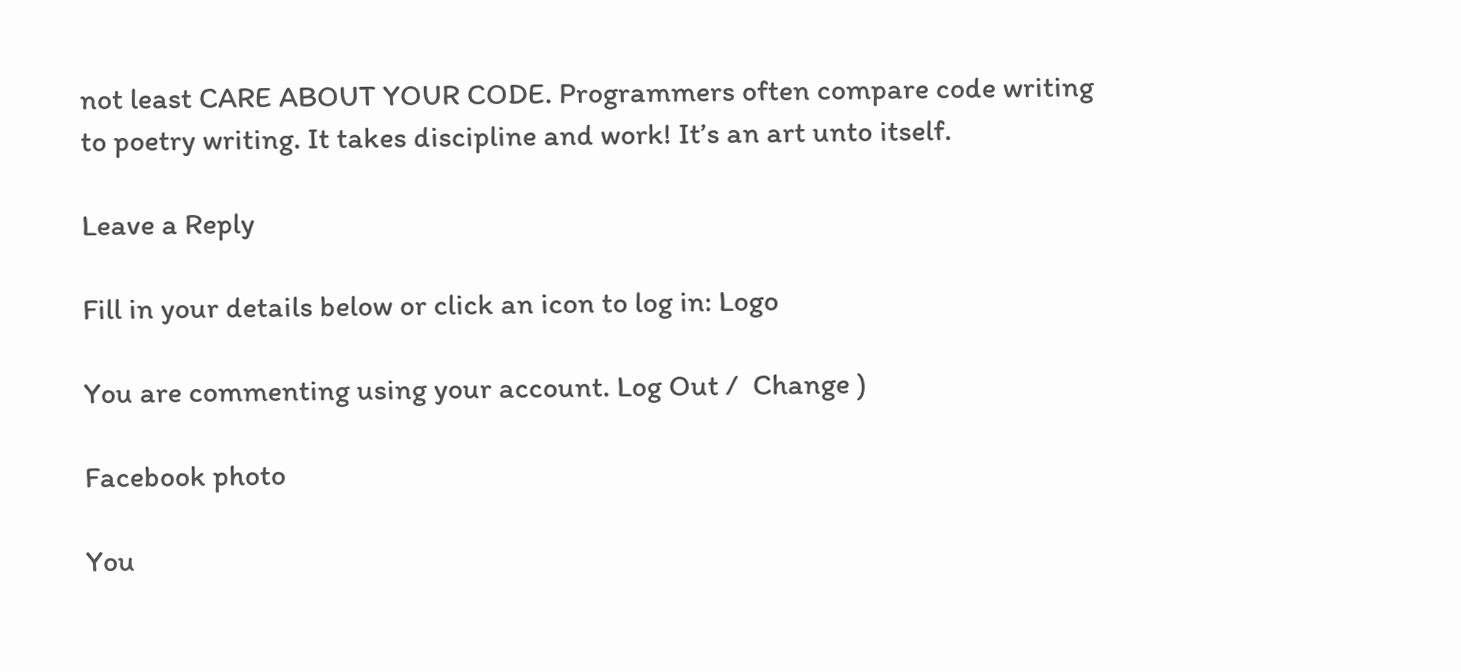not least CARE ABOUT YOUR CODE. Programmers often compare code writing to poetry writing. It takes discipline and work! It’s an art unto itself.

Leave a Reply

Fill in your details below or click an icon to log in: Logo

You are commenting using your account. Log Out /  Change )

Facebook photo

You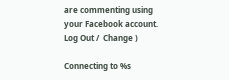are commenting using your Facebook account. Log Out /  Change )

Connecting to %s